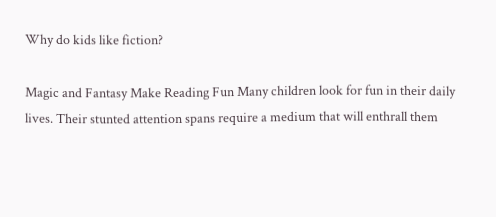Why do kids like fiction?

Magic and Fantasy Make Reading Fun Many children look for fun in their daily lives. Their stunted attention spans require a medium that will enthrall them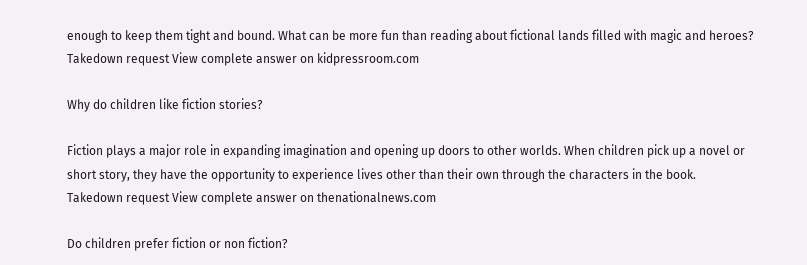enough to keep them tight and bound. What can be more fun than reading about fictional lands filled with magic and heroes?
Takedown request View complete answer on kidpressroom.com

Why do children like fiction stories?

Fiction plays a major role in expanding imagination and opening up doors to other worlds. When children pick up a novel or short story, they have the opportunity to experience lives other than their own through the characters in the book.
Takedown request View complete answer on thenationalnews.com

Do children prefer fiction or non fiction?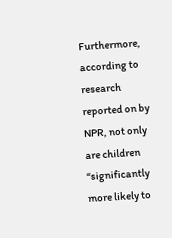Furthermore, according to research reported on by NPR, not only are children “significantly more likely to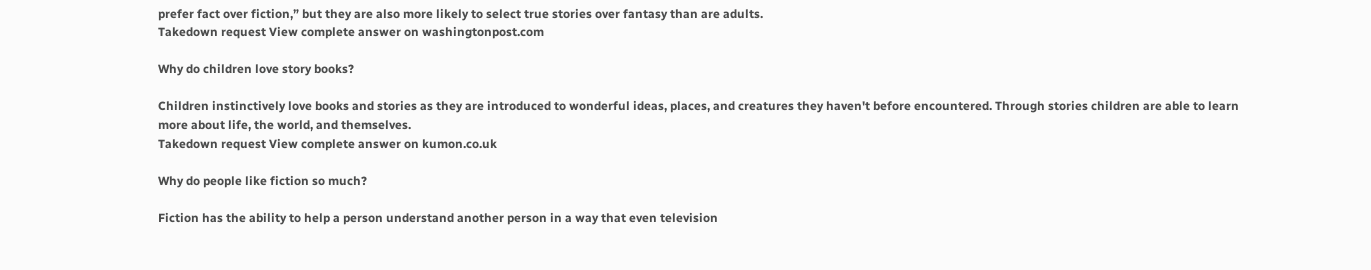prefer fact over fiction,” but they are also more likely to select true stories over fantasy than are adults.
Takedown request View complete answer on washingtonpost.com

Why do children love story books?

Children instinctively love books and stories as they are introduced to wonderful ideas, places, and creatures they haven't before encountered. Through stories children are able to learn more about life, the world, and themselves.
Takedown request View complete answer on kumon.co.uk

Why do people like fiction so much?

Fiction has the ability to help a person understand another person in a way that even television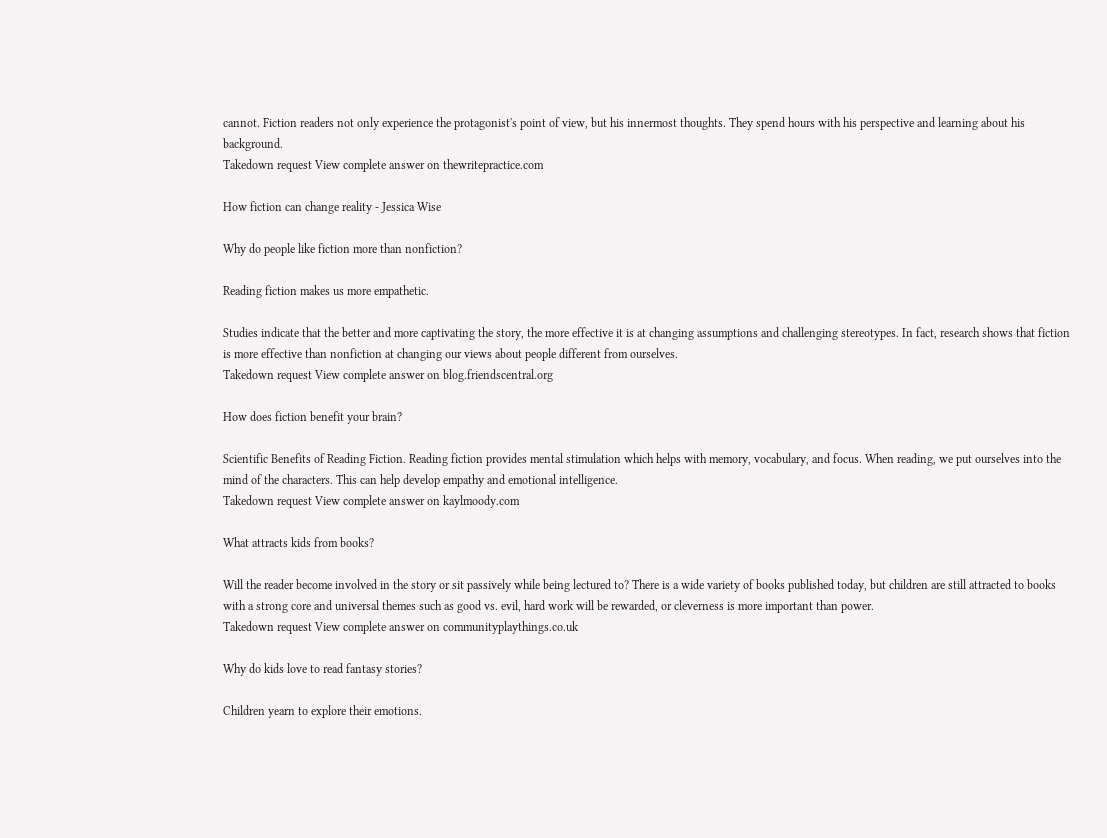cannot. Fiction readers not only experience the protagonist's point of view, but his innermost thoughts. They spend hours with his perspective and learning about his background.
Takedown request View complete answer on thewritepractice.com

How fiction can change reality - Jessica Wise

Why do people like fiction more than nonfiction?

Reading fiction makes us more empathetic.

Studies indicate that the better and more captivating the story, the more effective it is at changing assumptions and challenging stereotypes. In fact, research shows that fiction is more effective than nonfiction at changing our views about people different from ourselves.
Takedown request View complete answer on blog.friendscentral.org

How does fiction benefit your brain?

Scientific Benefits of Reading Fiction. Reading fiction provides mental stimulation which helps with memory, vocabulary, and focus. When reading, we put ourselves into the mind of the characters. This can help develop empathy and emotional intelligence.
Takedown request View complete answer on kaylmoody.com

What attracts kids from books?

Will the reader become involved in the story or sit passively while being lectured to? There is a wide variety of books published today, but children are still attracted to books with a strong core and universal themes such as good vs. evil, hard work will be rewarded, or cleverness is more important than power.
Takedown request View complete answer on communityplaythings.co.uk

Why do kids love to read fantasy stories?

Children yearn to explore their emotions.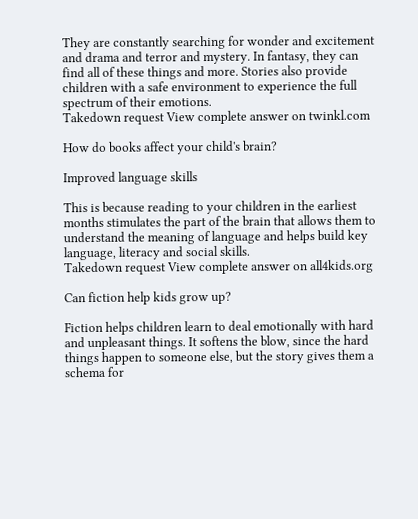They are constantly searching for wonder and excitement and drama and terror and mystery. In fantasy, they can find all of these things and more. Stories also provide children with a safe environment to experience the full spectrum of their emotions.
Takedown request View complete answer on twinkl.com

How do books affect your child's brain?

Improved language skills

This is because reading to your children in the earliest months stimulates the part of the brain that allows them to understand the meaning of language and helps build key language, literacy and social skills.
Takedown request View complete answer on all4kids.org

Can fiction help kids grow up?

Fiction helps children learn to deal emotionally with hard and unpleasant things. It softens the blow, since the hard things happen to someone else, but the story gives them a schema for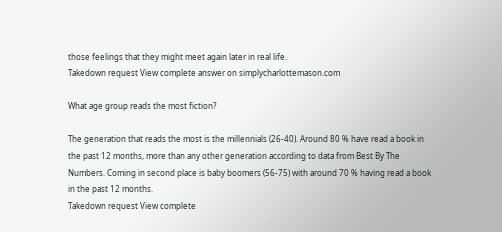those feelings that they might meet again later in real life.
Takedown request View complete answer on simplycharlottemason.com

What age group reads the most fiction?

The generation that reads the most is the millennials (26-40). Around 80 % have read a book in the past 12 months, more than any other generation according to data from Best By The Numbers. Coming in second place is baby boomers (56-75) with around 70 % having read a book in the past 12 months.
Takedown request View complete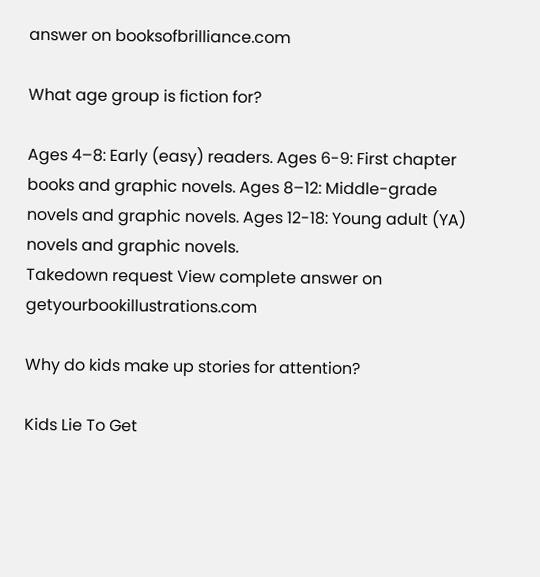answer on booksofbrilliance.com

What age group is fiction for?

Ages 4–8: Early (easy) readers. Ages 6-9: First chapter books and graphic novels. Ages 8–12: Middle-grade novels and graphic novels. Ages 12-18: Young adult (YA) novels and graphic novels.
Takedown request View complete answer on getyourbookillustrations.com

Why do kids make up stories for attention?

Kids Lie To Get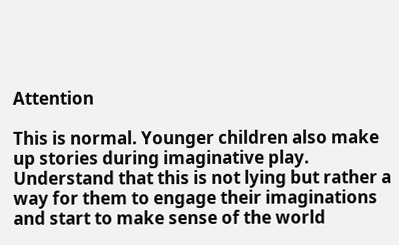Attention

This is normal. Younger children also make up stories during imaginative play. Understand that this is not lying but rather a way for them to engage their imaginations and start to make sense of the world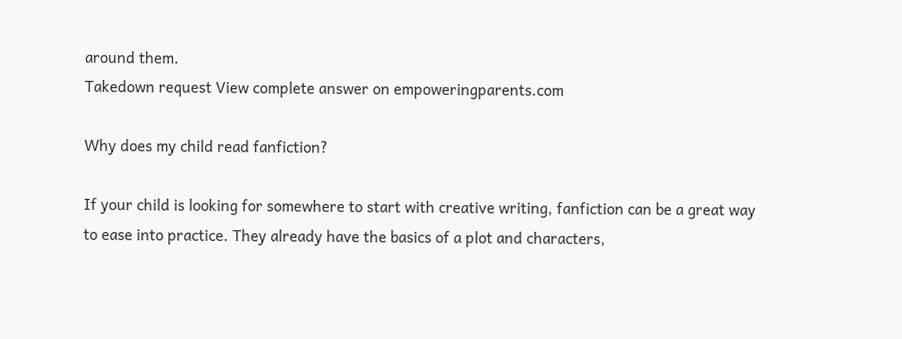around them.
Takedown request View complete answer on empoweringparents.com

Why does my child read fanfiction?

If your child is looking for somewhere to start with creative writing, fanfiction can be a great way to ease into practice. They already have the basics of a plot and characters,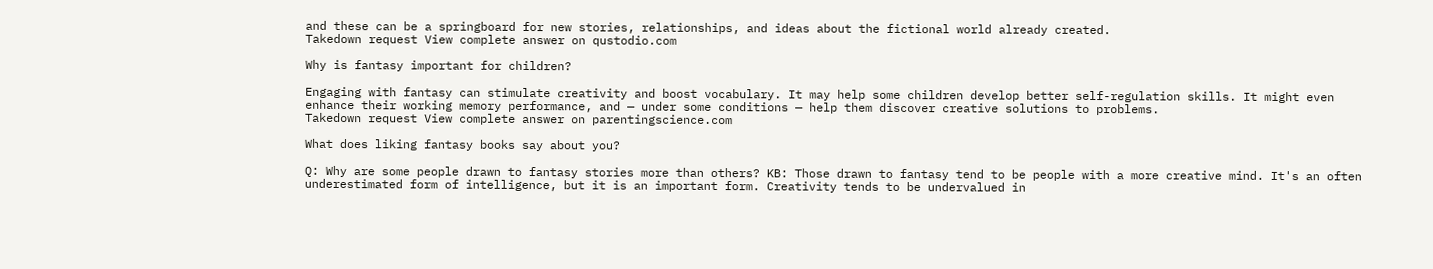and these can be a springboard for new stories, relationships, and ideas about the fictional world already created.
Takedown request View complete answer on qustodio.com

Why is fantasy important for children?

Engaging with fantasy can stimulate creativity and boost vocabulary. It may help some children develop better self-regulation skills. It might even enhance their working memory performance, and — under some conditions — help them discover creative solutions to problems.
Takedown request View complete answer on parentingscience.com

What does liking fantasy books say about you?

Q: Why are some people drawn to fantasy stories more than others? KB: Those drawn to fantasy tend to be people with a more creative mind. It's an often underestimated form of intelligence, but it is an important form. Creativity tends to be undervalued in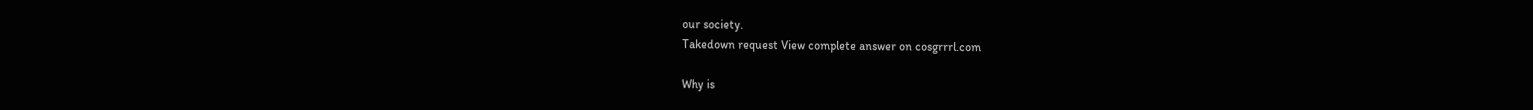our society.
Takedown request View complete answer on cosgrrrl.com

Why is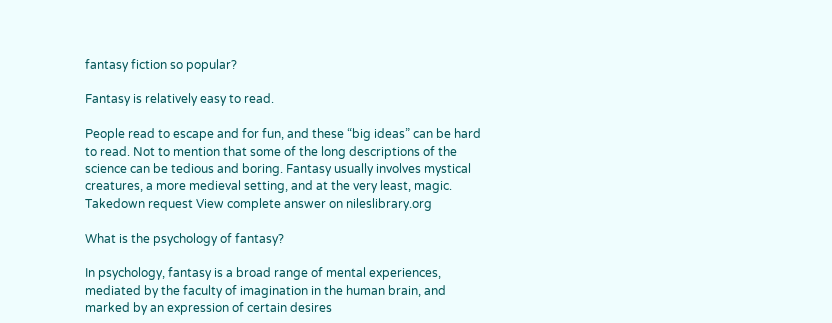fantasy fiction so popular?

Fantasy is relatively easy to read.

People read to escape and for fun, and these “big ideas” can be hard to read. Not to mention that some of the long descriptions of the science can be tedious and boring. Fantasy usually involves mystical creatures, a more medieval setting, and at the very least, magic.
Takedown request View complete answer on nileslibrary.org

What is the psychology of fantasy?

In psychology, fantasy is a broad range of mental experiences, mediated by the faculty of imagination in the human brain, and marked by an expression of certain desires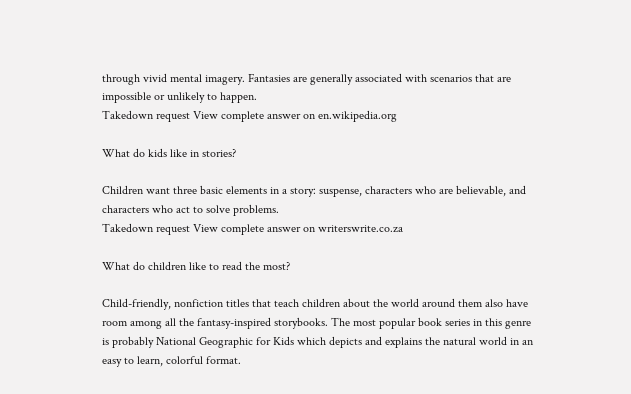through vivid mental imagery. Fantasies are generally associated with scenarios that are impossible or unlikely to happen.
Takedown request View complete answer on en.wikipedia.org

What do kids like in stories?

Children want three basic elements in a story: suspense, characters who are believable, and characters who act to solve problems.
Takedown request View complete answer on writerswrite.co.za

What do children like to read the most?

Child-friendly, nonfiction titles that teach children about the world around them also have room among all the fantasy-inspired storybooks. The most popular book series in this genre is probably National Geographic for Kids which depicts and explains the natural world in an easy to learn, colorful format.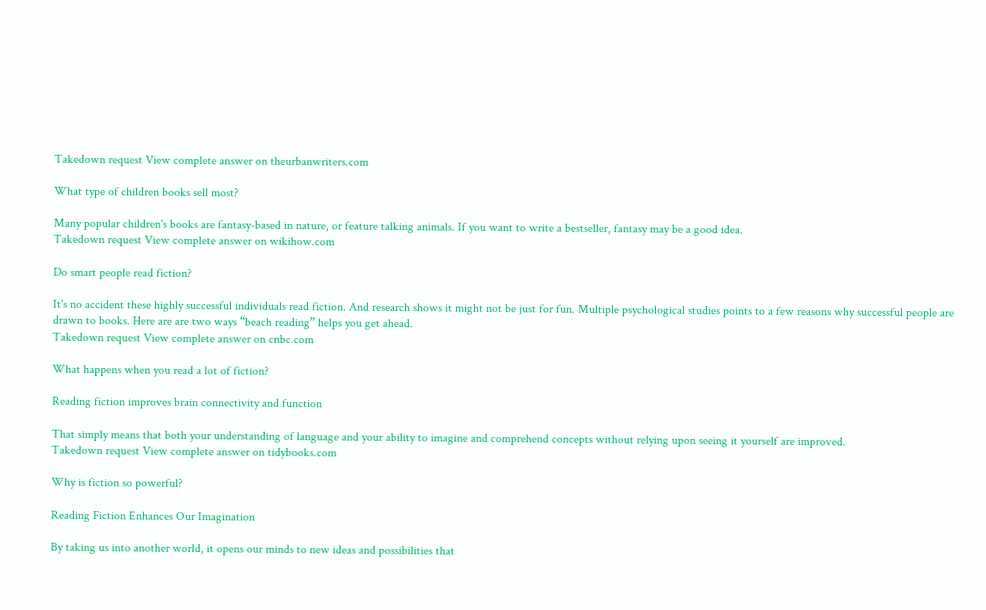Takedown request View complete answer on theurbanwriters.com

What type of children books sell most?

Many popular children's books are fantasy-based in nature, or feature talking animals. If you want to write a bestseller, fantasy may be a good idea.
Takedown request View complete answer on wikihow.com

Do smart people read fiction?

It's no accident these highly successful individuals read fiction. And research shows it might not be just for fun. Multiple psychological studies points to a few reasons why successful people are drawn to books. Here are are two ways “beach reading” helps you get ahead.
Takedown request View complete answer on cnbc.com

What happens when you read a lot of fiction?

Reading fiction improves brain connectivity and function

That simply means that both your understanding of language and your ability to imagine and comprehend concepts without relying upon seeing it yourself are improved.
Takedown request View complete answer on tidybooks.com

Why is fiction so powerful?

Reading Fiction Enhances Our Imagination

By taking us into another world, it opens our minds to new ideas and possibilities that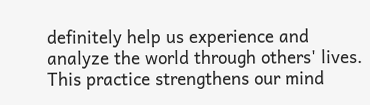definitely help us experience and analyze the world through others' lives. This practice strengthens our mind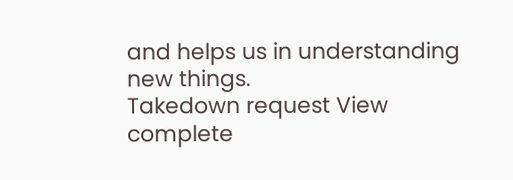and helps us in understanding new things.
Takedown request View complete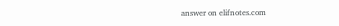answer on elifnotes.com